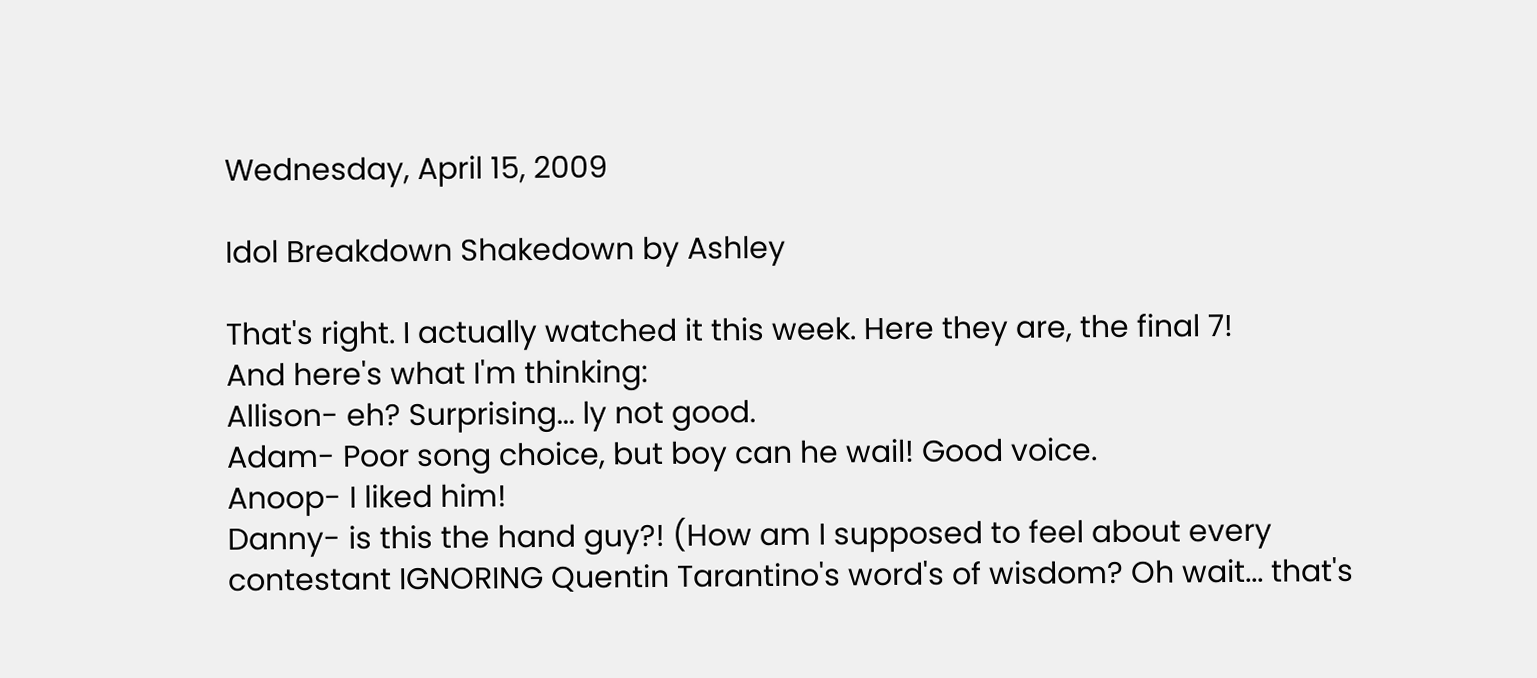Wednesday, April 15, 2009

Idol Breakdown Shakedown by Ashley

That's right. I actually watched it this week. Here they are, the final 7!
And here's what I'm thinking:
Allison- eh? Surprising... ly not good.
Adam- Poor song choice, but boy can he wail! Good voice.
Anoop- I liked him!
Danny- is this the hand guy?! (How am I supposed to feel about every contestant IGNORING Quentin Tarantino's word's of wisdom? Oh wait... that's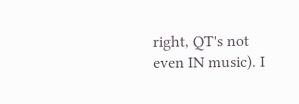right, QT's not even IN music). I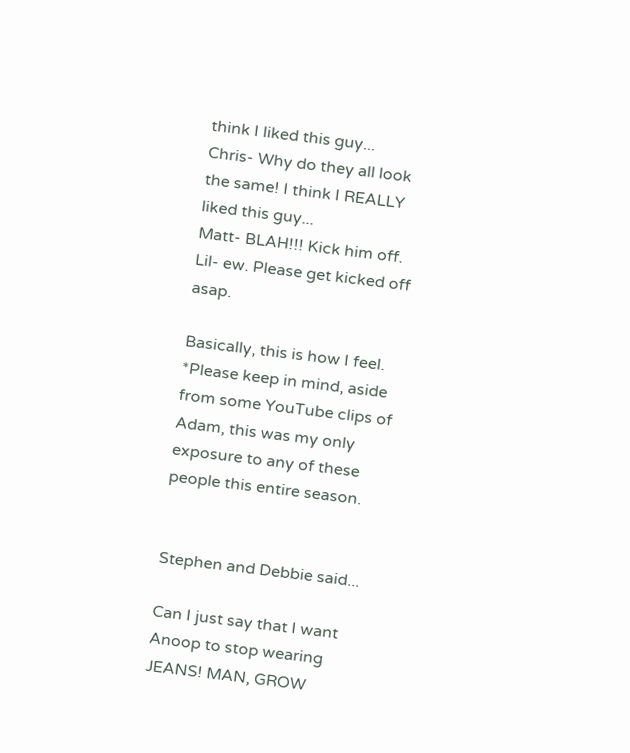think I liked this guy...
Chris- Why do they all look the same! I think I REALLY liked this guy...
Matt- BLAH!!! Kick him off.
Lil- ew. Please get kicked off asap.

Basically, this is how I feel. *Please keep in mind, aside from some YouTube clips of Adam, this was my only exposure to any of these people this entire season.


Stephen and Debbie said...

Can I just say that I want Anoop to stop wearing JEANS! MAN, GROW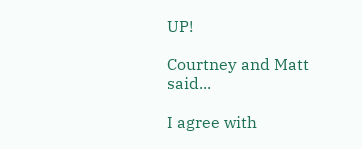UP!

Courtney and Matt said...

I agree with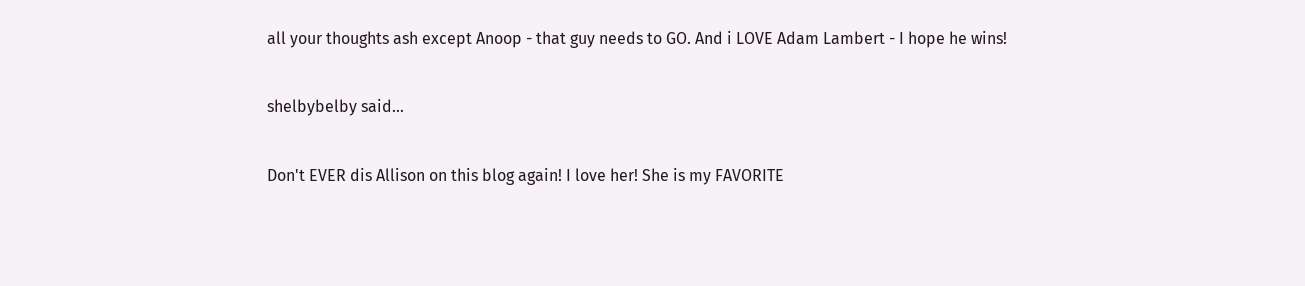all your thoughts ash except Anoop - that guy needs to GO. And i LOVE Adam Lambert - I hope he wins!

shelbybelby said...

Don't EVER dis Allison on this blog again! I love her! She is my FAVORITE